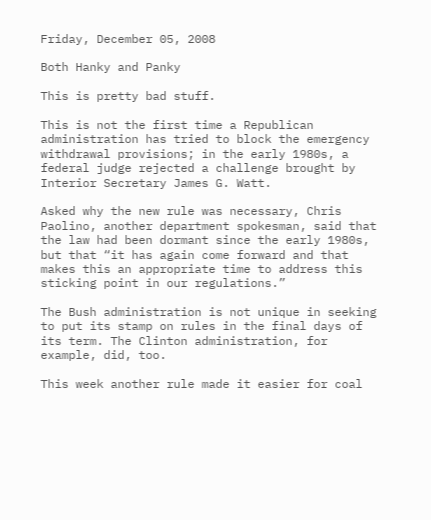Friday, December 05, 2008

Both Hanky and Panky

This is pretty bad stuff.

This is not the first time a Republican administration has tried to block the emergency withdrawal provisions; in the early 1980s, a federal judge rejected a challenge brought by Interior Secretary James G. Watt.

Asked why the new rule was necessary, Chris Paolino, another department spokesman, said that the law had been dormant since the early 1980s, but that “it has again come forward and that makes this an appropriate time to address this sticking point in our regulations.”

The Bush administration is not unique in seeking to put its stamp on rules in the final days of its term. The Clinton administration, for example, did, too.

This week another rule made it easier for coal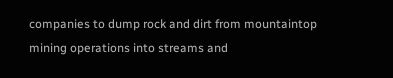companies to dump rock and dirt from mountaintop mining operations into streams and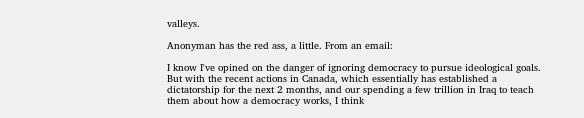valleys.

Anonyman has the red ass, a little. From an email:

I know I've opined on the danger of ignoring democracy to pursue ideological goals. But with the recent actions in Canada, which essentially has established a dictatorship for the next 2 months, and our spending a few trillion in Iraq to teach them about how a democracy works, I think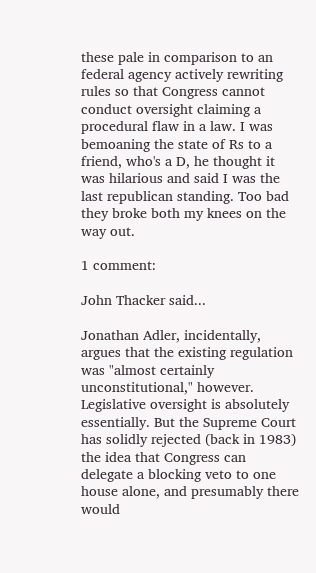these pale in comparison to an federal agency actively rewriting rules so that Congress cannot conduct oversight claiming a procedural flaw in a law. I was bemoaning the state of Rs to a friend, who's a D, he thought it was hilarious and said I was the last republican standing. Too bad they broke both my knees on the way out.

1 comment:

John Thacker said...

Jonathan Adler, incidentally, argues that the existing regulation was "almost certainly unconstitutional," however. Legislative oversight is absolutely essentially. But the Supreme Court has solidly rejected (back in 1983) the idea that Congress can delegate a blocking veto to one house alone, and presumably there would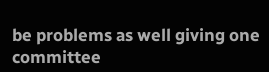be problems as well giving one committee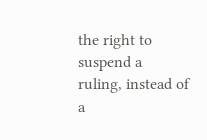the right to suspend a ruling, instead of a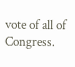vote of all of Congress.